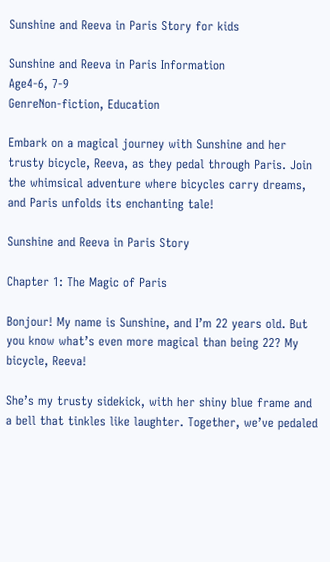Sunshine and Reeva in Paris Story for kids

Sunshine and Reeva in Paris Information
Age4-6, 7-9
GenreNon-fiction, Education

Embark on a magical journey with Sunshine and her trusty bicycle, Reeva, as they pedal through Paris. Join the whimsical adventure where bicycles carry dreams, and Paris unfolds its enchanting tale!

Sunshine and Reeva in Paris Story

Chapter 1: The Magic of Paris

Bonjour! My name is Sunshine, and I’m 22 years old. But you know what’s even more magical than being 22? My bicycle, Reeva!

She’s my trusty sidekick, with her shiny blue frame and a bell that tinkles like laughter. Together, we’ve pedaled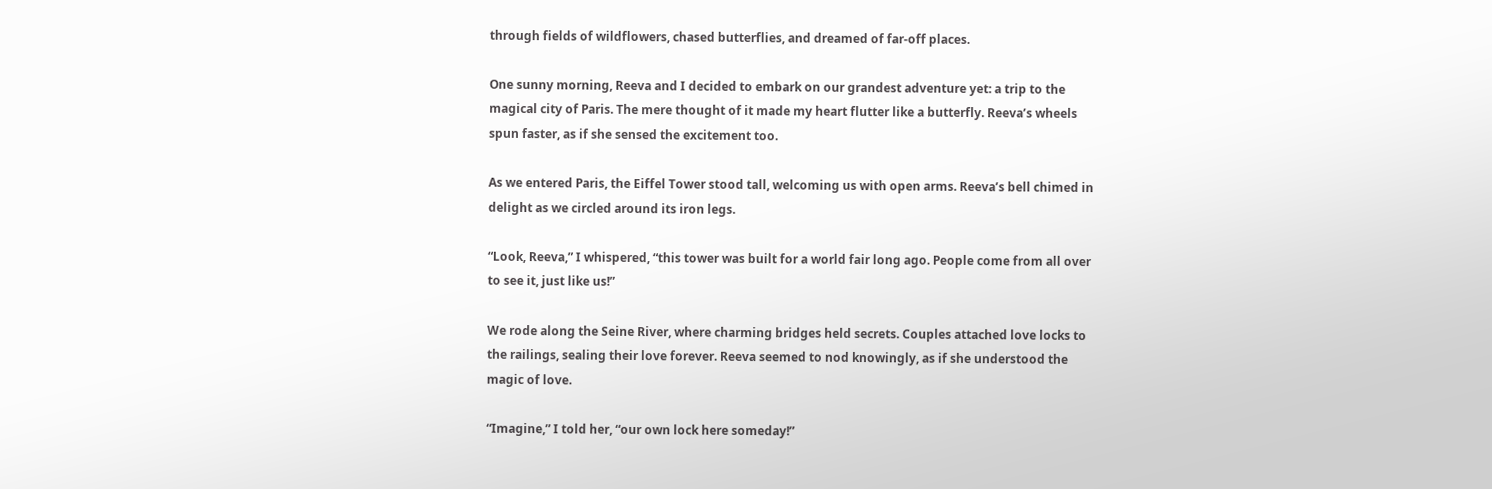through fields of wildflowers, chased butterflies, and dreamed of far-off places.

One sunny morning, Reeva and I decided to embark on our grandest adventure yet: a trip to the magical city of Paris. The mere thought of it made my heart flutter like a butterfly. Reeva’s wheels spun faster, as if she sensed the excitement too.

As we entered Paris, the Eiffel Tower stood tall, welcoming us with open arms. Reeva’s bell chimed in delight as we circled around its iron legs.

“Look, Reeva,” I whispered, “this tower was built for a world fair long ago. People come from all over to see it, just like us!”

We rode along the Seine River, where charming bridges held secrets. Couples attached love locks to the railings, sealing their love forever. Reeva seemed to nod knowingly, as if she understood the magic of love.

“Imagine,” I told her, “our own lock here someday!”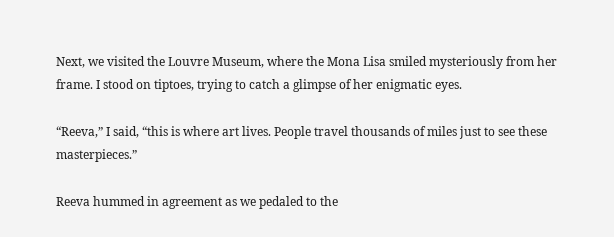Next, we visited the Louvre Museum, where the Mona Lisa smiled mysteriously from her frame. I stood on tiptoes, trying to catch a glimpse of her enigmatic eyes.

“Reeva,” I said, “this is where art lives. People travel thousands of miles just to see these masterpieces.”

Reeva hummed in agreement as we pedaled to the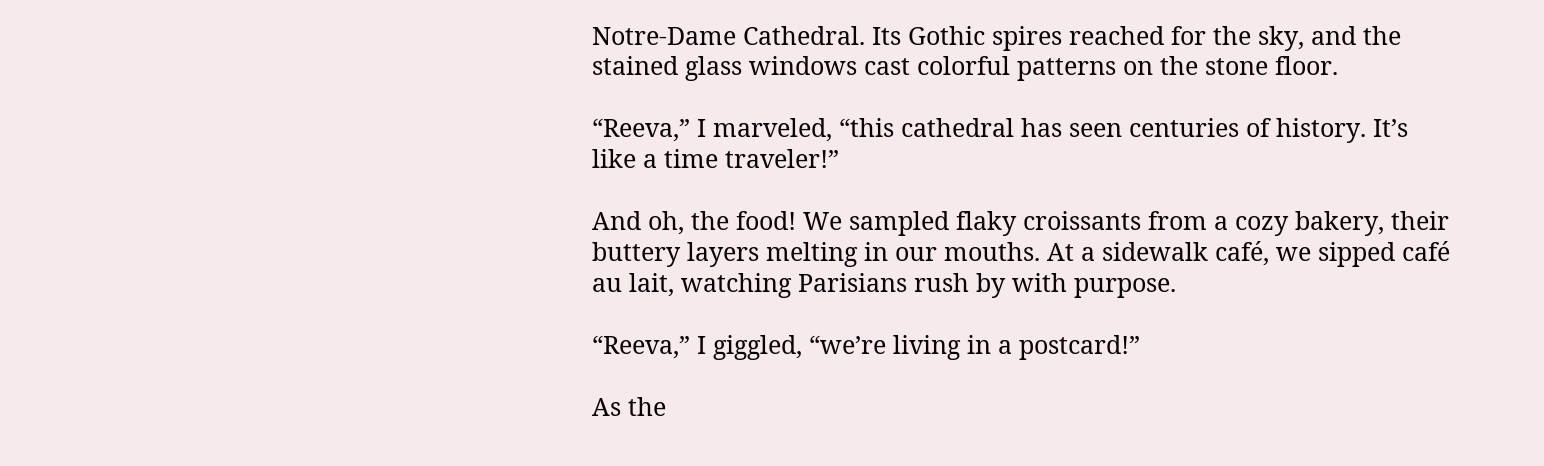Notre-Dame Cathedral. Its Gothic spires reached for the sky, and the stained glass windows cast colorful patterns on the stone floor.

“Reeva,” I marveled, “this cathedral has seen centuries of history. It’s like a time traveler!”

And oh, the food! We sampled flaky croissants from a cozy bakery, their buttery layers melting in our mouths. At a sidewalk café, we sipped café au lait, watching Parisians rush by with purpose.

“Reeva,” I giggled, “we’re living in a postcard!”

As the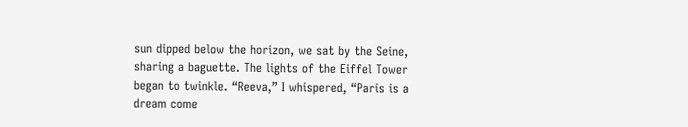sun dipped below the horizon, we sat by the Seine, sharing a baguette. The lights of the Eiffel Tower began to twinkle. “Reeva,” I whispered, “Paris is a dream come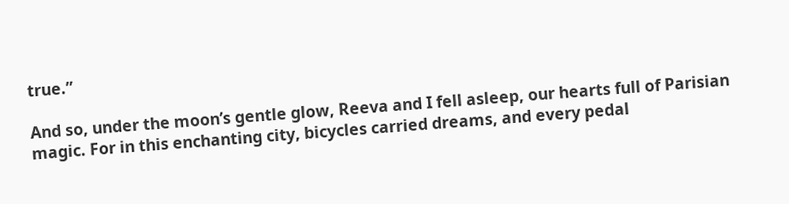true.”

And so, under the moon’s gentle glow, Reeva and I fell asleep, our hearts full of Parisian magic. For in this enchanting city, bicycles carried dreams, and every pedal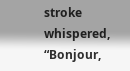stroke whispered, “Bonjour,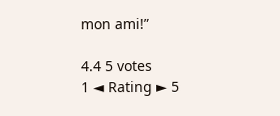mon ami!”

4.4 5 votes
1 ◄ Rating ► 5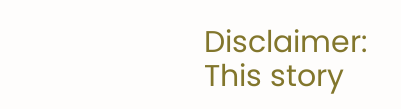Disclaimer: This story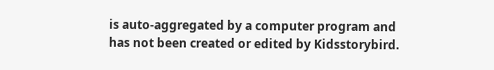is auto-aggregated by a computer program and has not been created or edited by Kidsstorybird.